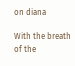on diana

With the breath of the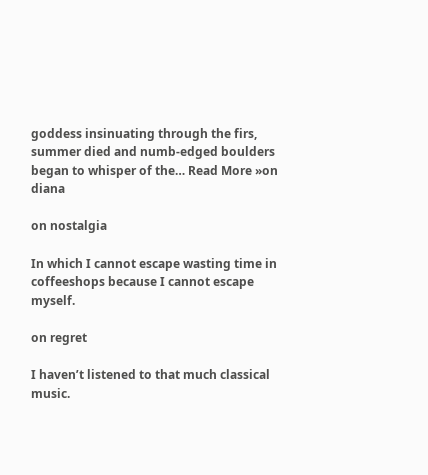goddess insinuating through the firs, summer died and numb-edged boulders began to whisper of the… Read More »on diana

on nostalgia

In which I cannot escape wasting time in coffeeshops because I cannot escape myself.

on regret

I haven’t listened to that much classical music.